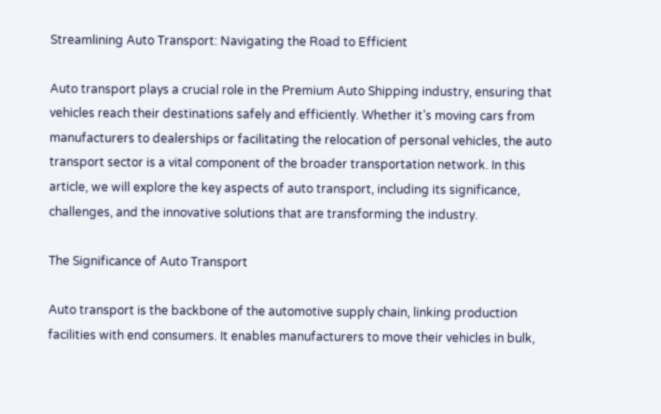Streamlining Auto Transport: Navigating the Road to Efficient

Auto transport plays a crucial role in the Premium Auto Shipping industry, ensuring that vehicles reach their destinations safely and efficiently. Whether it’s moving cars from manufacturers to dealerships or facilitating the relocation of personal vehicles, the auto transport sector is a vital component of the broader transportation network. In this article, we will explore the key aspects of auto transport, including its significance, challenges, and the innovative solutions that are transforming the industry.

The Significance of Auto Transport

Auto transport is the backbone of the automotive supply chain, linking production facilities with end consumers. It enables manufacturers to move their vehicles in bulk,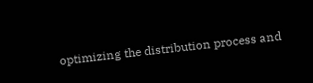optimizing the distribution process and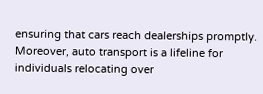ensuring that cars reach dealerships promptly. Moreover, auto transport is a lifeline for individuals relocating over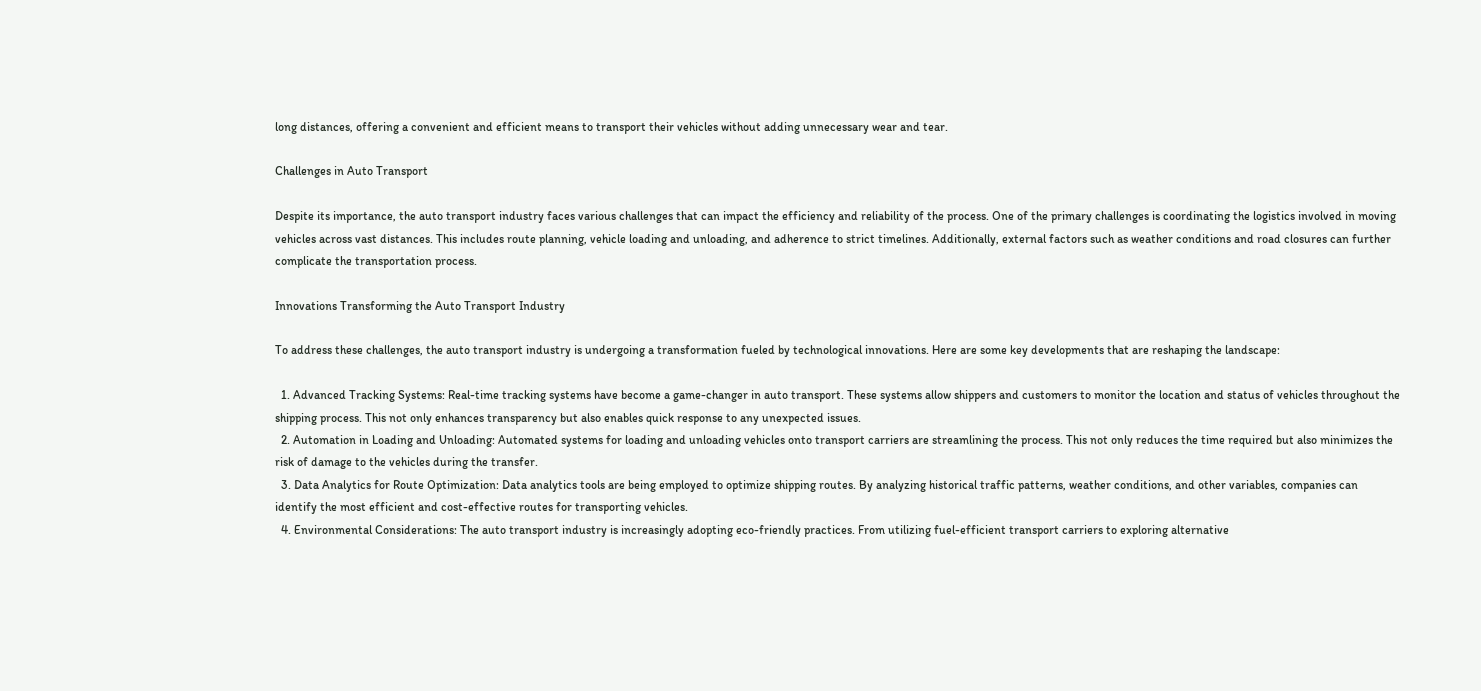long distances, offering a convenient and efficient means to transport their vehicles without adding unnecessary wear and tear.

Challenges in Auto Transport

Despite its importance, the auto transport industry faces various challenges that can impact the efficiency and reliability of the process. One of the primary challenges is coordinating the logistics involved in moving vehicles across vast distances. This includes route planning, vehicle loading and unloading, and adherence to strict timelines. Additionally, external factors such as weather conditions and road closures can further complicate the transportation process.

Innovations Transforming the Auto Transport Industry

To address these challenges, the auto transport industry is undergoing a transformation fueled by technological innovations. Here are some key developments that are reshaping the landscape:

  1. Advanced Tracking Systems: Real-time tracking systems have become a game-changer in auto transport. These systems allow shippers and customers to monitor the location and status of vehicles throughout the shipping process. This not only enhances transparency but also enables quick response to any unexpected issues.
  2. Automation in Loading and Unloading: Automated systems for loading and unloading vehicles onto transport carriers are streamlining the process. This not only reduces the time required but also minimizes the risk of damage to the vehicles during the transfer.
  3. Data Analytics for Route Optimization: Data analytics tools are being employed to optimize shipping routes. By analyzing historical traffic patterns, weather conditions, and other variables, companies can identify the most efficient and cost-effective routes for transporting vehicles.
  4. Environmental Considerations: The auto transport industry is increasingly adopting eco-friendly practices. From utilizing fuel-efficient transport carriers to exploring alternative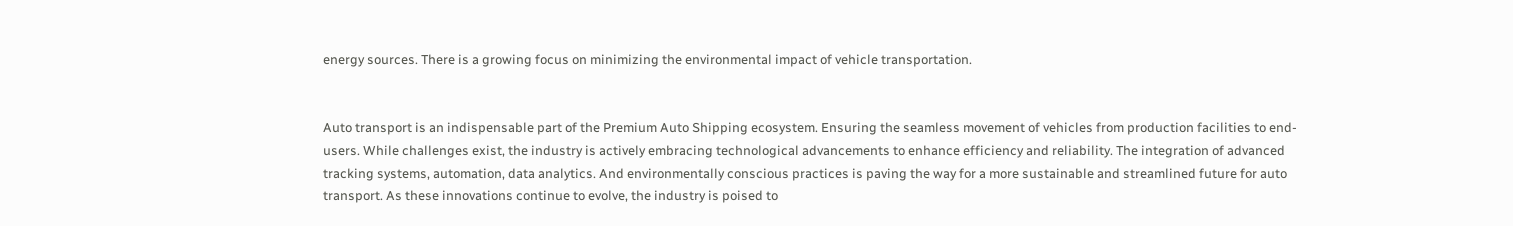energy sources. There is a growing focus on minimizing the environmental impact of vehicle transportation.


Auto transport is an indispensable part of the Premium Auto Shipping ecosystem. Ensuring the seamless movement of vehicles from production facilities to end-users. While challenges exist, the industry is actively embracing technological advancements to enhance efficiency and reliability. The integration of advanced tracking systems, automation, data analytics. And environmentally conscious practices is paving the way for a more sustainable and streamlined future for auto transport. As these innovations continue to evolve, the industry is poised to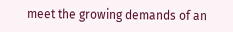meet the growing demands of an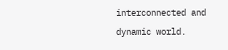interconnected and dynamic world.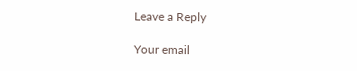Leave a Reply

Your email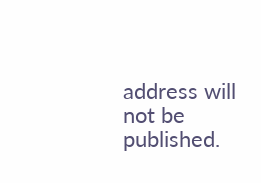address will not be published.